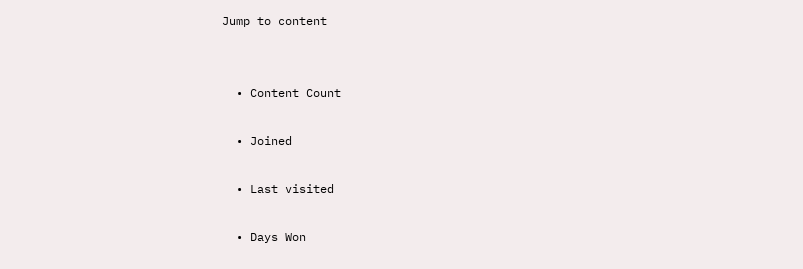Jump to content


  • Content Count

  • Joined

  • Last visited

  • Days Won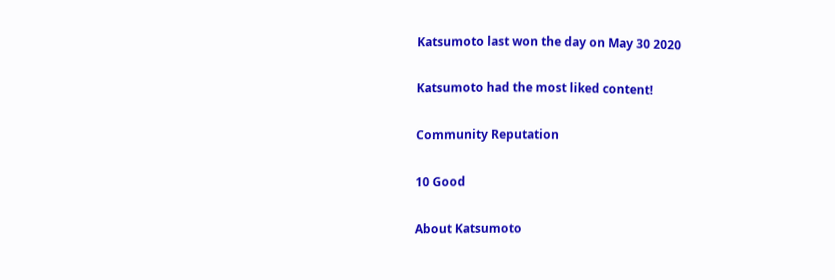Katsumoto last won the day on May 30 2020

Katsumoto had the most liked content!

Community Reputation

10 Good

About Katsumoto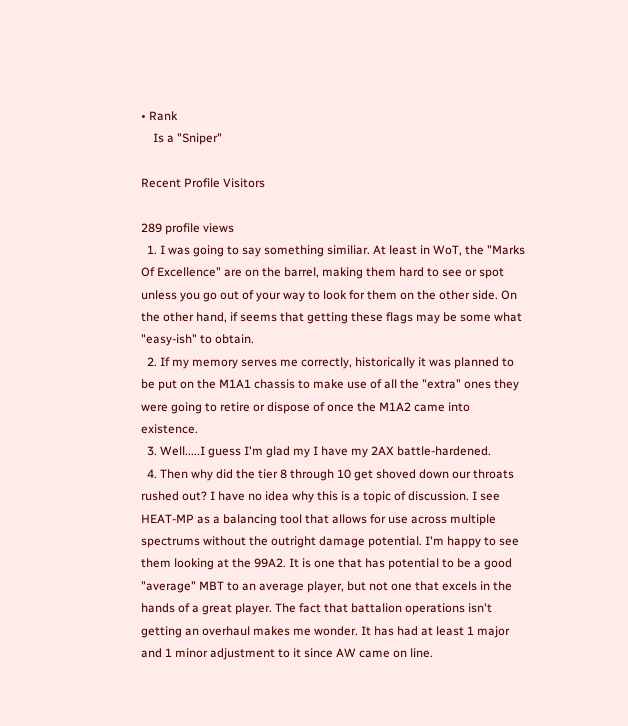• Rank
    Is a "Sniper"

Recent Profile Visitors

289 profile views
  1. I was going to say something similiar. At least in WoT, the "Marks Of Excellence" are on the barrel, making them hard to see or spot unless you go out of your way to look for them on the other side. On the other hand, if seems that getting these flags may be some what "easy-ish" to obtain.
  2. If my memory serves me correctly, historically it was planned to be put on the M1A1 chassis to make use of all the "extra" ones they were going to retire or dispose of once the M1A2 came into existence.
  3. Well.....I guess I'm glad my I have my 2AX battle-hardened.
  4. Then why did the tier 8 through 10 get shoved down our throats rushed out? I have no idea why this is a topic of discussion. I see HEAT-MP as a balancing tool that allows for use across multiple spectrums without the outright damage potential. I'm happy to see them looking at the 99A2. It is one that has potential to be a good "average" MBT to an average player, but not one that excels in the hands of a great player. The fact that battalion operations isn't getting an overhaul makes me wonder. It has had at least 1 major and 1 minor adjustment to it since AW came on line.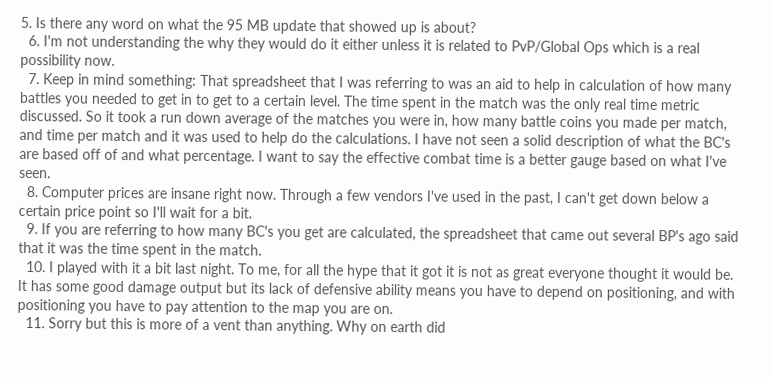5. Is there any word on what the 95 MB update that showed up is about?
  6. I'm not understanding the why they would do it either unless it is related to PvP/Global Ops which is a real possibility now.
  7. Keep in mind something: That spreadsheet that I was referring to was an aid to help in calculation of how many battles you needed to get in to get to a certain level. The time spent in the match was the only real time metric discussed. So it took a run down average of the matches you were in, how many battle coins you made per match, and time per match and it was used to help do the calculations. I have not seen a solid description of what the BC's are based off of and what percentage. I want to say the effective combat time is a better gauge based on what I've seen.
  8. Computer prices are insane right now. Through a few vendors I've used in the past, I can't get down below a certain price point so I'll wait for a bit.
  9. If you are referring to how many BC's you get are calculated, the spreadsheet that came out several BP's ago said that it was the time spent in the match.
  10. I played with it a bit last night. To me, for all the hype that it got it is not as great everyone thought it would be. It has some good damage output but its lack of defensive ability means you have to depend on positioning, and with positioning you have to pay attention to the map you are on.
  11. Sorry but this is more of a vent than anything. Why on earth did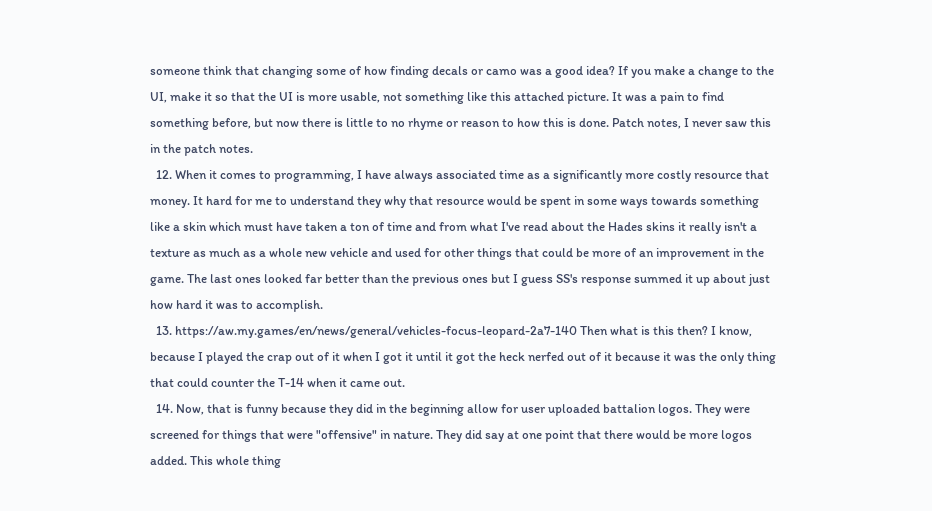someone think that changing some of how finding decals or camo was a good idea? If you make a change to the UI, make it so that the UI is more usable, not something like this attached picture. It was a pain to find something before, but now there is little to no rhyme or reason to how this is done. Patch notes, I never saw this in the patch notes.
  12. When it comes to programming, I have always associated time as a significantly more costly resource that money. It hard for me to understand they why that resource would be spent in some ways towards something like a skin which must have taken a ton of time and from what I've read about the Hades skins it really isn't a texture as much as a whole new vehicle and used for other things that could be more of an improvement in the game. The last ones looked far better than the previous ones but I guess SS's response summed it up about just how hard it was to accomplish.
  13. https://aw.my.games/en/news/general/vehicles-focus-leopard-2a7-140 Then what is this then? I know, because I played the crap out of it when I got it until it got the heck nerfed out of it because it was the only thing that could counter the T-14 when it came out.
  14. Now, that is funny because they did in the beginning allow for user uploaded battalion logos. They were screened for things that were "offensive" in nature. They did say at one point that there would be more logos added. This whole thing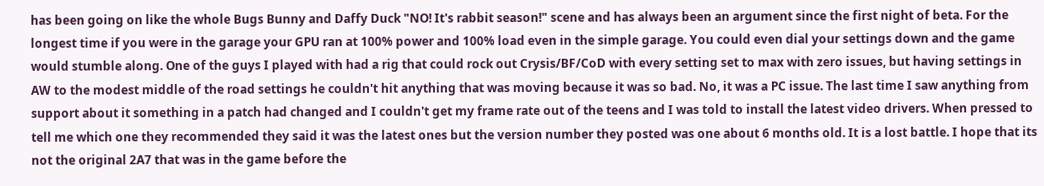has been going on like the whole Bugs Bunny and Daffy Duck "NO! It's rabbit season!" scene and has always been an argument since the first night of beta. For the longest time if you were in the garage your GPU ran at 100% power and 100% load even in the simple garage. You could even dial your settings down and the game would stumble along. One of the guys I played with had a rig that could rock out Crysis/BF/CoD with every setting set to max with zero issues, but having settings in AW to the modest middle of the road settings he couldn't hit anything that was moving because it was so bad. No, it was a PC issue. The last time I saw anything from support about it something in a patch had changed and I couldn't get my frame rate out of the teens and I was told to install the latest video drivers. When pressed to tell me which one they recommended they said it was the latest ones but the version number they posted was one about 6 months old. It is a lost battle. I hope that its not the original 2A7 that was in the game before the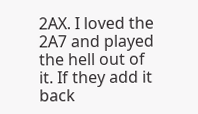2AX. I loved the 2A7 and played the hell out of it. If they add it back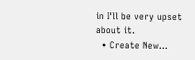in I'll be very upset about it.
  • Create New...